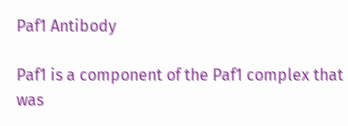Paf1 Antibody

Paf1 is a component of the Paf1 complex that was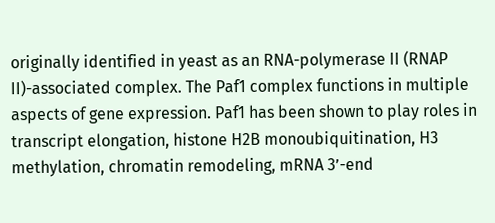originally identified in yeast as an RNA-polymerase II (RNAP II)-associated complex. The Paf1 complex functions in multiple aspects of gene expression. Paf1 has been shown to play roles in transcript elongation, histone H2B monoubiquitination, H3 methylation, chromatin remodeling, mRNA 3’-end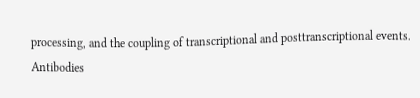processing, and the coupling of transcriptional and posttranscriptional events.
Antibodies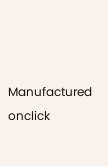Manufactured onclick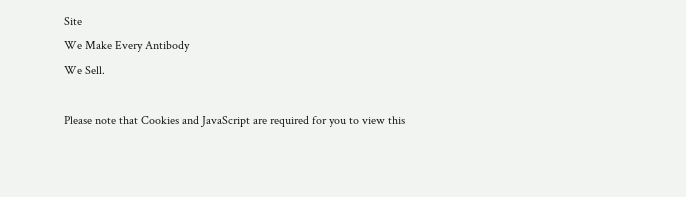Site
We Make Every Antibody
We Sell.

Please note that Cookies and JavaScript are required for you to view this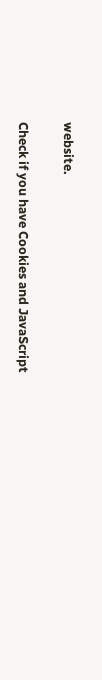website.

Check if you have Cookies and JavaScript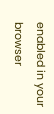enabled in your browser